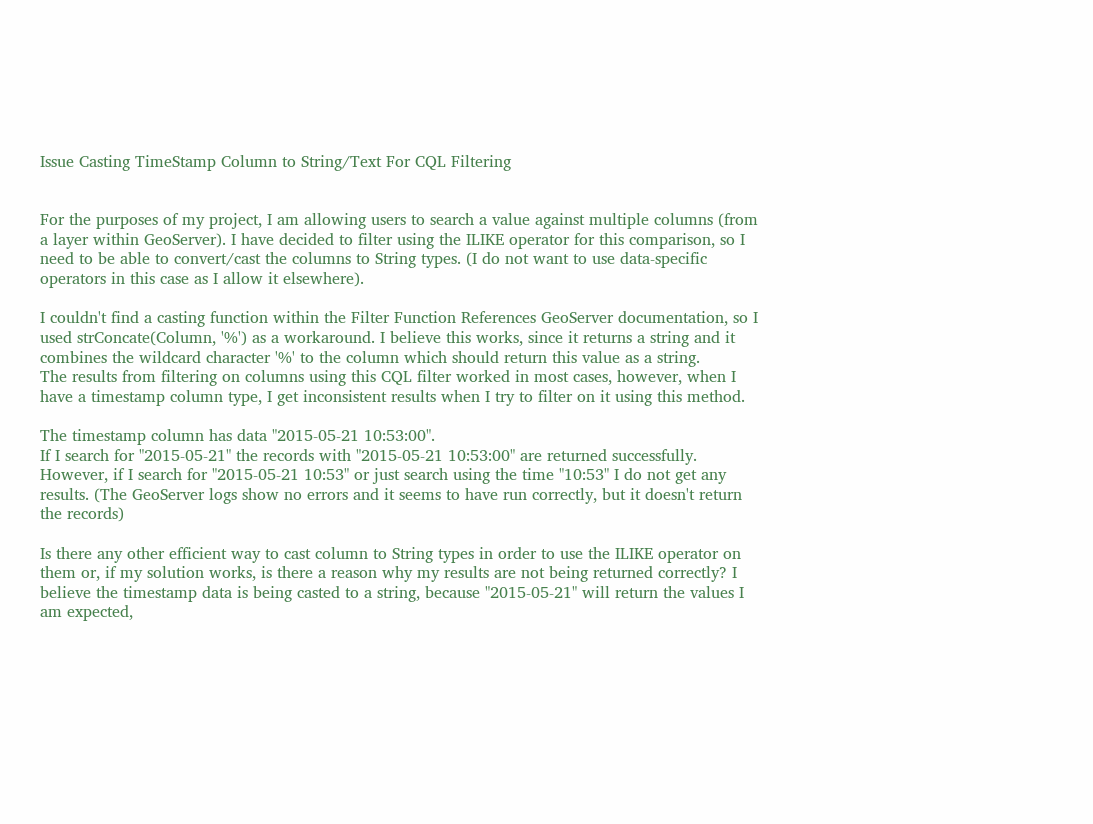Issue Casting TimeStamp Column to String/Text For CQL Filtering


For the purposes of my project, I am allowing users to search a value against multiple columns (from a layer within GeoServer). I have decided to filter using the ILIKE operator for this comparison, so I need to be able to convert/cast the columns to String types. (I do not want to use data-specific operators in this case as I allow it elsewhere).

I couldn't find a casting function within the Filter Function References GeoServer documentation, so I used strConcate(Column, '%') as a workaround. I believe this works, since it returns a string and it combines the wildcard character '%' to the column which should return this value as a string.
The results from filtering on columns using this CQL filter worked in most cases, however, when I have a timestamp column type, I get inconsistent results when I try to filter on it using this method.

The timestamp column has data "2015-05-21 10:53:00".
If I search for "2015-05-21" the records with "2015-05-21 10:53:00" are returned successfully.
However, if I search for "2015-05-21 10:53" or just search using the time "10:53" I do not get any results. (The GeoServer logs show no errors and it seems to have run correctly, but it doesn't return the records)

Is there any other efficient way to cast column to String types in order to use the ILIKE operator on them or, if my solution works, is there a reason why my results are not being returned correctly? I believe the timestamp data is being casted to a string, because "2015-05-21" will return the values I am expected,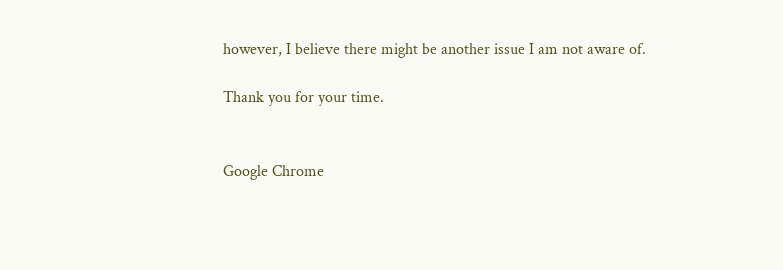however, I believe there might be another issue I am not aware of.

Thank you for your time.


Google Chrome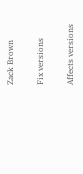Zack Brown


Fix versions


Affects versions